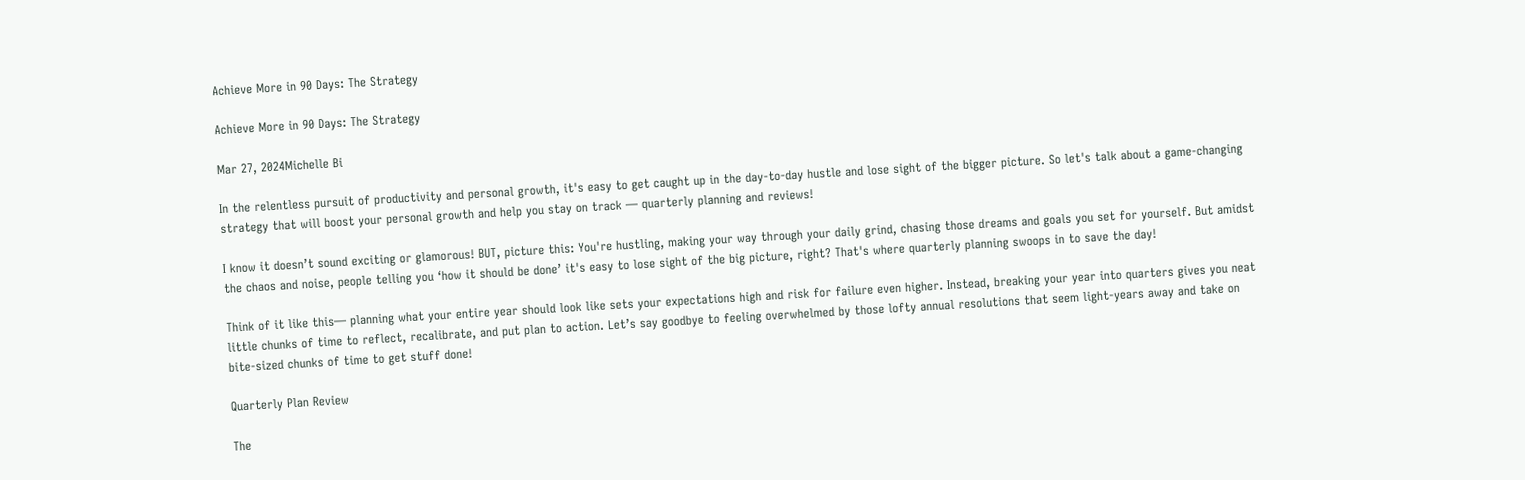Achieve More in 90 Days: The Strategy

Achieve More in 90 Days: The Strategy

Mar 27, 2024Michelle Bi

In the relentless pursuit of productivity and personal growth, it's easy to get caught up in the day-to-day hustle and lose sight of the bigger picture. So let's talk about a game-changing strategy that will boost your personal growth and help you stay on track — quarterly planning and reviews!

I know it doesn’t sound exciting or glamorous! BUT, picture this: You're hustling, making your way through your daily grind, chasing those dreams and goals you set for yourself. But amidst the chaos and noise, people telling you ‘how it should be done’ it's easy to lose sight of the big picture, right? That's where quarterly planning swoops in to save the day!

Think of it like this— planning what your entire year should look like sets your expectations high and risk for failure even higher. Instead, breaking your year into quarters gives you neat little chunks of time to reflect, recalibrate, and put plan to action. Let’s say goodbye to feeling overwhelmed by those lofty annual resolutions that seem light-years away and take on bite-sized chunks of time to get stuff done!

Quarterly Plan Review

The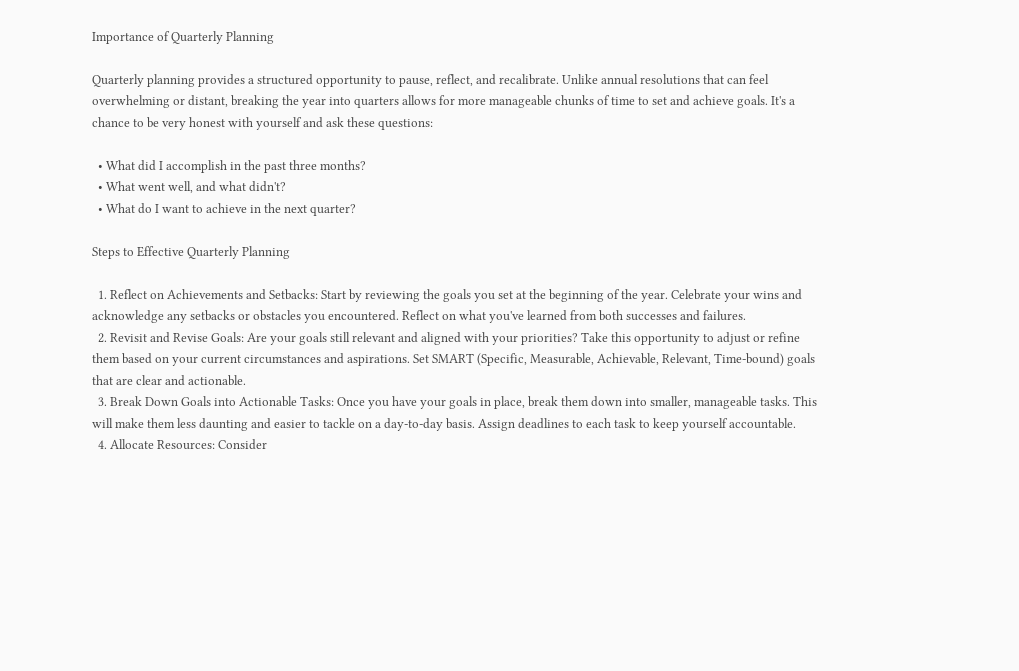Importance of Quarterly Planning

Quarterly planning provides a structured opportunity to pause, reflect, and recalibrate. Unlike annual resolutions that can feel overwhelming or distant, breaking the year into quarters allows for more manageable chunks of time to set and achieve goals. It's a chance to be very honest with yourself and ask these questions:

  • What did I accomplish in the past three months?
  • What went well, and what didn't?
  • What do I want to achieve in the next quarter?

Steps to Effective Quarterly Planning

  1. Reflect on Achievements and Setbacks: Start by reviewing the goals you set at the beginning of the year. Celebrate your wins and acknowledge any setbacks or obstacles you encountered. Reflect on what you've learned from both successes and failures.
  2. Revisit and Revise Goals: Are your goals still relevant and aligned with your priorities? Take this opportunity to adjust or refine them based on your current circumstances and aspirations. Set SMART (Specific, Measurable, Achievable, Relevant, Time-bound) goals that are clear and actionable.
  3. Break Down Goals into Actionable Tasks: Once you have your goals in place, break them down into smaller, manageable tasks. This will make them less daunting and easier to tackle on a day-to-day basis. Assign deadlines to each task to keep yourself accountable.
  4. Allocate Resources: Consider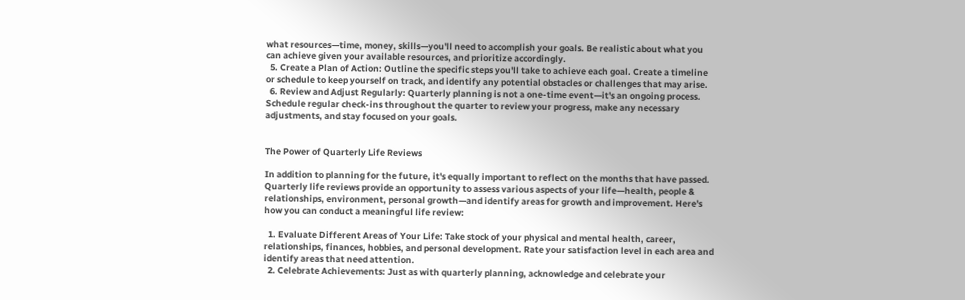what resources—time, money, skills—you'll need to accomplish your goals. Be realistic about what you can achieve given your available resources, and prioritize accordingly.
  5. Create a Plan of Action: Outline the specific steps you'll take to achieve each goal. Create a timeline or schedule to keep yourself on track, and identify any potential obstacles or challenges that may arise.
  6. Review and Adjust Regularly: Quarterly planning is not a one-time event—it's an ongoing process. Schedule regular check-ins throughout the quarter to review your progress, make any necessary adjustments, and stay focused on your goals.


The Power of Quarterly Life Reviews

In addition to planning for the future, it's equally important to reflect on the months that have passed. Quarterly life reviews provide an opportunity to assess various aspects of your life—health, people & relationships, environment, personal growth—and identify areas for growth and improvement. Here's how you can conduct a meaningful life review:

  1. Evaluate Different Areas of Your Life: Take stock of your physical and mental health, career, relationships, finances, hobbies, and personal development. Rate your satisfaction level in each area and identify areas that need attention.
  2. Celebrate Achievements: Just as with quarterly planning, acknowledge and celebrate your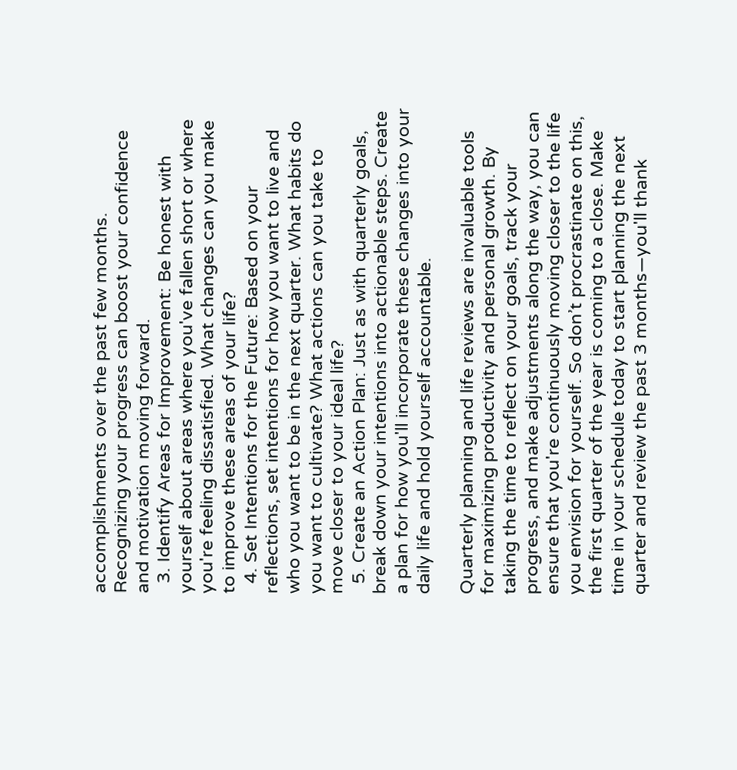accomplishments over the past few months. Recognizing your progress can boost your confidence and motivation moving forward.
  3. Identify Areas for Improvement: Be honest with yourself about areas where you've fallen short or where you're feeling dissatisfied. What changes can you make to improve these areas of your life?
  4. Set Intentions for the Future: Based on your reflections, set intentions for how you want to live and who you want to be in the next quarter. What habits do you want to cultivate? What actions can you take to move closer to your ideal life?
  5. Create an Action Plan: Just as with quarterly goals, break down your intentions into actionable steps. Create a plan for how you'll incorporate these changes into your daily life and hold yourself accountable.

Quarterly planning and life reviews are invaluable tools for maximizing productivity and personal growth. By taking the time to reflect on your goals, track your progress, and make adjustments along the way, you can ensure that you're continuously moving closer to the life you envision for yourself. So don’t procrastinate on this, the first quarter of the year is coming to a close. Make time in your schedule today to start planning the next quarter and review the past 3 months—you'll thank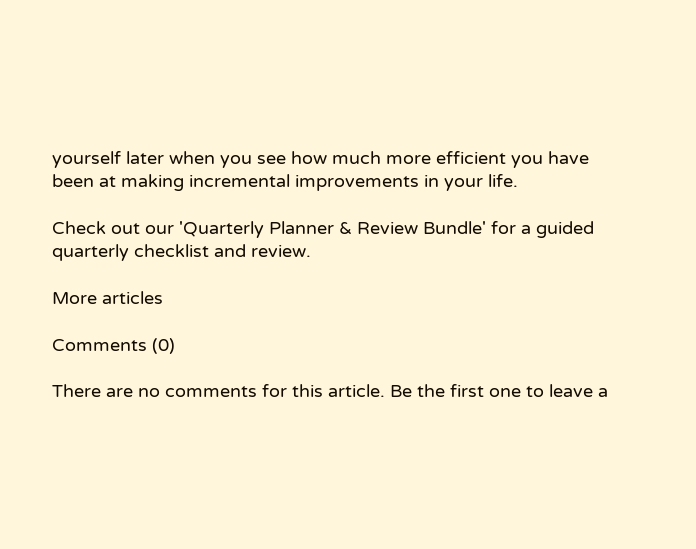yourself later when you see how much more efficient you have been at making incremental improvements in your life.

Check out our 'Quarterly Planner & Review Bundle' for a guided quarterly checklist and review.

More articles

Comments (0)

There are no comments for this article. Be the first one to leave a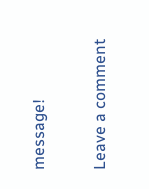message!

Leave a comment